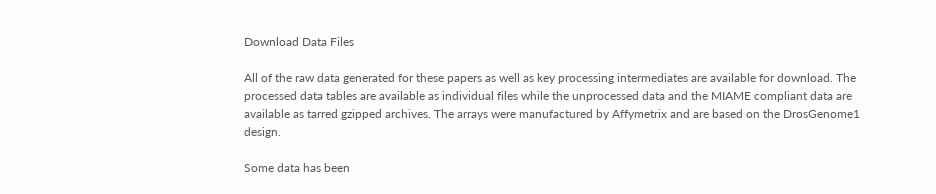Download Data Files

All of the raw data generated for these papers as well as key processing intermediates are available for download. The processed data tables are available as individual files while the unprocessed data and the MIAME compliant data are available as tarred gzipped archives. The arrays were manufactured by Affymetrix and are based on the DrosGenome1 design.

Some data has been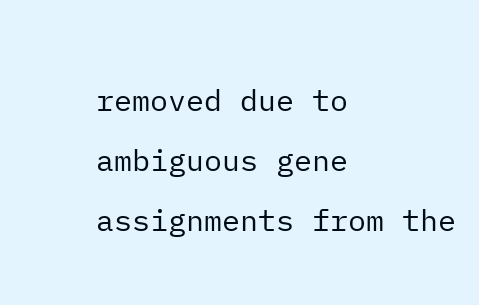removed due to ambiguous gene assignments from the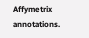Affymetrix annotations.